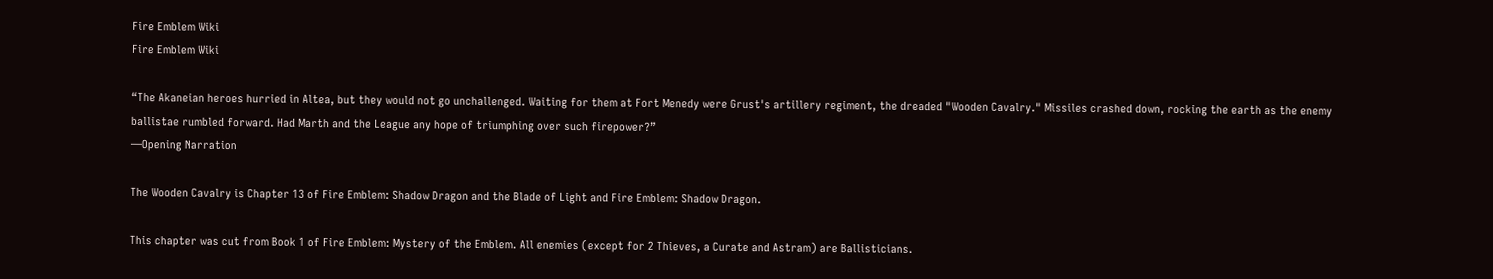Fire Emblem Wiki
Fire Emblem Wiki

“The Akaneian heroes hurried in Altea, but they would not go unchallenged. Waiting for them at Fort Menedy were Grust's artillery regiment, the dreaded "Wooden Cavalry." Missiles crashed down, rocking the earth as the enemy ballistae rumbled forward. Had Marth and the League any hope of triumphing over such firepower?”
—Opening Narration

The Wooden Cavalry is Chapter 13 of Fire Emblem: Shadow Dragon and the Blade of Light and Fire Emblem: Shadow Dragon.

This chapter was cut from Book 1 of Fire Emblem: Mystery of the Emblem. All enemies (except for 2 Thieves, a Curate and Astram) are Ballisticians.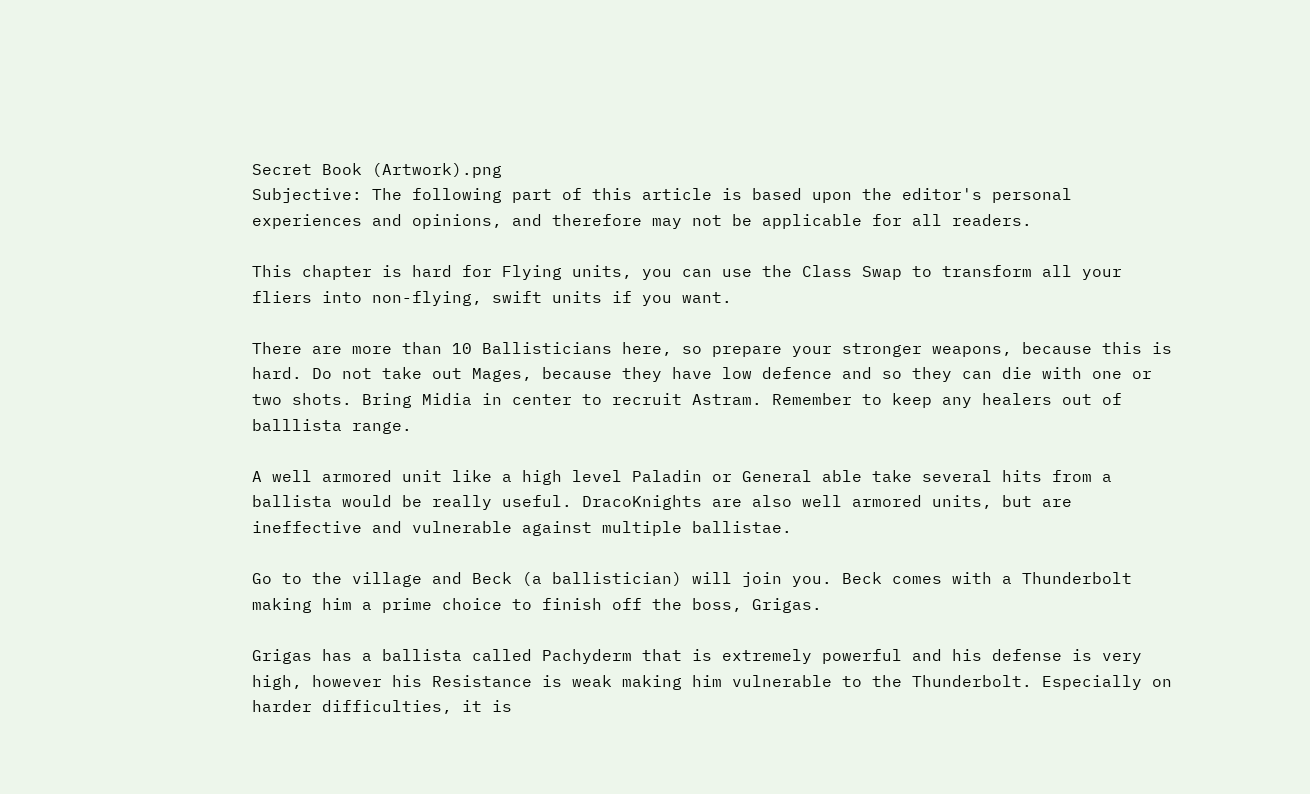Secret Book (Artwork).png
Subjective: The following part of this article is based upon the editor's personal experiences and opinions, and therefore may not be applicable for all readers.

This chapter is hard for Flying units, you can use the Class Swap to transform all your fliers into non-flying, swift units if you want.

There are more than 10 Ballisticians here, so prepare your stronger weapons, because this is hard. Do not take out Mages, because they have low defence and so they can die with one or two shots. Bring Midia in center to recruit Astram. Remember to keep any healers out of balllista range.

A well armored unit like a high level Paladin or General able take several hits from a ballista would be really useful. DracoKnights are also well armored units, but are ineffective and vulnerable against multiple ballistae.

Go to the village and Beck (a ballistician) will join you. Beck comes with a Thunderbolt making him a prime choice to finish off the boss, Grigas.

Grigas has a ballista called Pachyderm that is extremely powerful and his defense is very high, however his Resistance is weak making him vulnerable to the Thunderbolt. Especially on harder difficulties, it is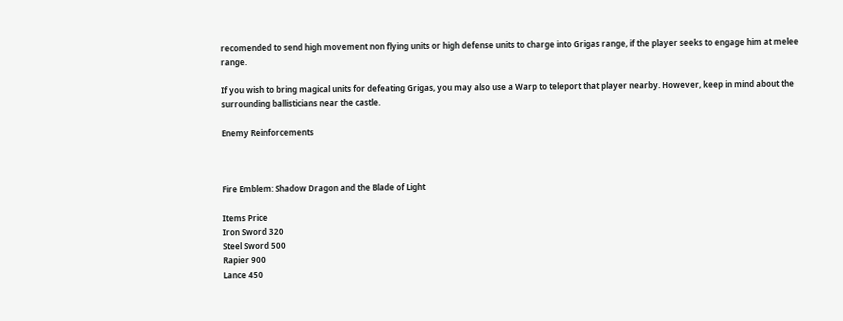recomended to send high movement non flying units or high defense units to charge into Grigas range, if the player seeks to engage him at melee range.

If you wish to bring magical units for defeating Grigas, you may also use a Warp to teleport that player nearby. However, keep in mind about the surrounding ballisticians near the castle.

Enemy Reinforcements



Fire Emblem: Shadow Dragon and the Blade of Light

Items Price
Iron Sword 320
Steel Sword 500
Rapier 900
Lance 450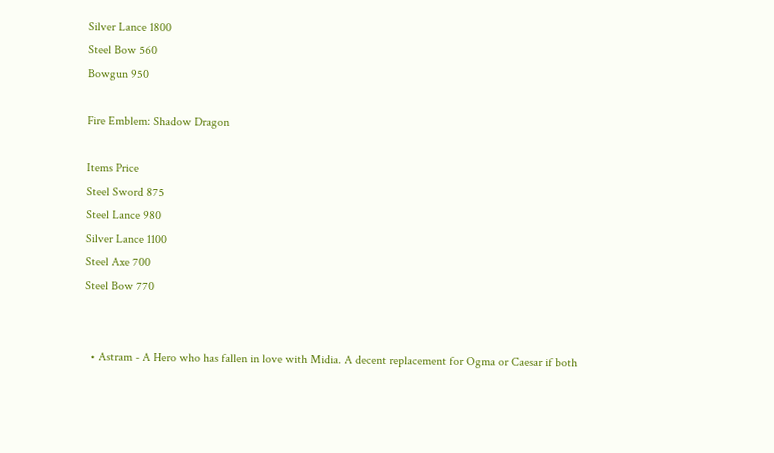Silver Lance 1800
Steel Bow 560
Bowgun 950

Fire Emblem: Shadow Dragon

Items Price
Steel Sword 875
Steel Lance 980
Silver Lance 1100
Steel Axe 700
Steel Bow 770


  • Astram - A Hero who has fallen in love with Midia. A decent replacement for Ogma or Caesar if both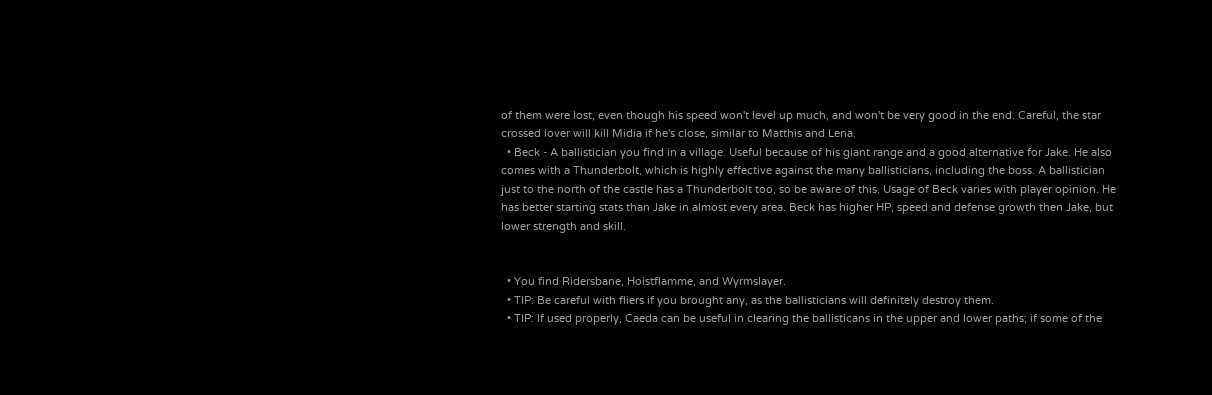of them were lost, even though his speed won't level up much, and won't be very good in the end. Careful, the star crossed lover will kill Midia if he's close, similar to Matthis and Lena.
  • Beck - A ballistician you find in a village. Useful because of his giant range and a good alternative for Jake. He also comes with a Thunderbolt, which is highly effective against the many ballisticians, including the boss. A ballistician just to the north of the castle has a Thunderbolt too, so be aware of this. Usage of Beck varies with player opinion. He has better starting stats than Jake in almost every area. Beck has higher HP, speed and defense growth then Jake, but lower strength and skill.


  • You find Ridersbane, Hoistflamme, and Wyrmslayer.
  • TIP: Be careful with fliers if you brought any, as the ballisticians will definitely destroy them.
  • TIP: If used properly, Caeda can be useful in clearing the ballisticans in the upper and lower paths; if some of the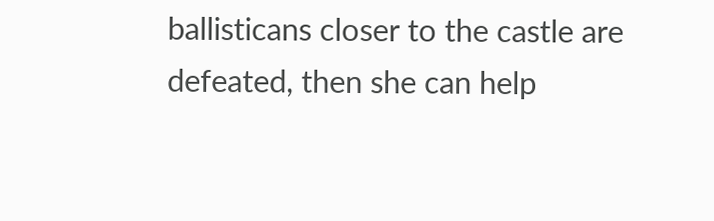ballisticans closer to the castle are defeated, then she can help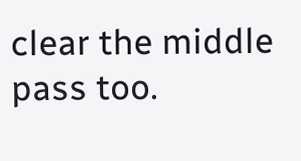clear the middle pass too.